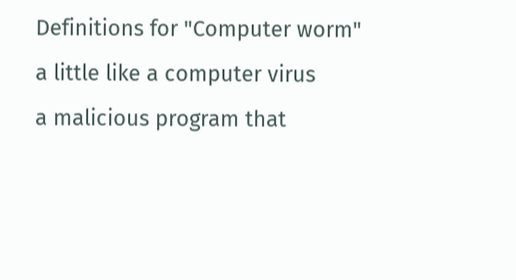Definitions for "Computer worm"
a little like a computer virus
a malicious program that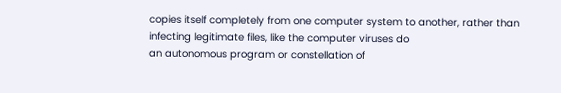copies itself completely from one computer system to another, rather than infecting legitimate files, like the computer viruses do
an autonomous program or constellation of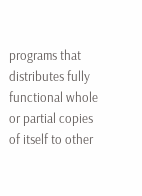programs that distributes fully functional whole or partial copies of itself to other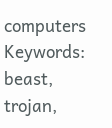computers
Keywords:  beast, trojan,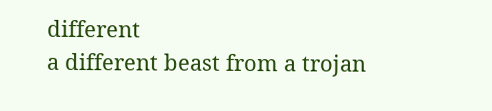different
a different beast from a trojan